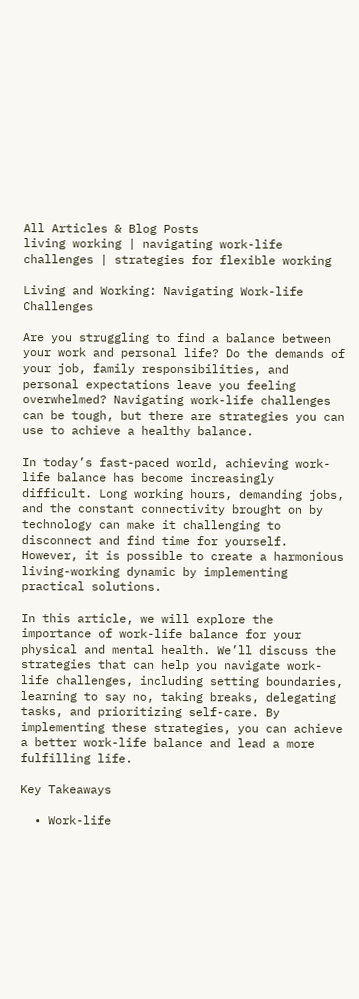All Articles & Blog Posts
living working | navigating work-life challenges | strategies for flexible working

Living and Working: Navigating Work-life Challenges

Are you struggling to find a balance between your work and personal life? Do the demands of your job, family responsibilities, and personal expectations leave you feeling overwhelmed? Navigating work-life challenges can be tough, but there are strategies you can use to achieve a healthy balance.

In today’s fast-paced world, achieving work-life balance has become increasingly difficult. Long working hours, demanding jobs, and the constant connectivity brought on by technology can make it challenging to disconnect and find time for yourself. However, it is possible to create a harmonious living-working dynamic by implementing practical solutions.

In this article, we will explore the importance of work-life balance for your physical and mental health. We’ll discuss the strategies that can help you navigate work-life challenges, including setting boundaries, learning to say no, taking breaks, delegating tasks, and prioritizing self-care. By implementing these strategies, you can achieve a better work-life balance and lead a more fulfilling life.

Key Takeaways

  • Work-life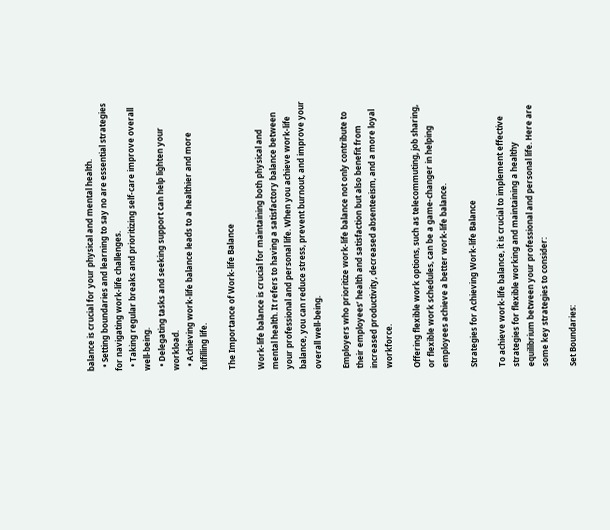balance is crucial for your physical and mental health.
  • Setting boundaries and learning to say no are essential strategies for navigating work-life challenges.
  • Taking regular breaks and prioritizing self-care improve overall well-being.
  • Delegating tasks and seeking support can help lighten your workload.
  • Achieving work-life balance leads to a healthier and more fulfilling life.

The Importance of Work-life Balance

Work-life balance is crucial for maintaining both physical and mental health. It refers to having a satisfactory balance between your professional and personal life. When you achieve work-life balance, you can reduce stress, prevent burnout, and improve your overall well-being.

Employers who prioritize work-life balance not only contribute to their employees’ health and satisfaction but also benefit from increased productivity, decreased absenteeism, and a more loyal workforce.

Offering flexible work options, such as telecommuting, job sharing, or flexible work schedules, can be a game-changer in helping employees achieve a better work-life balance.

Strategies for Achieving Work-life Balance

To achieve work-life balance, it is crucial to implement effective strategies for flexible working and maintaining a healthy equilibrium between your professional and personal life. Here are some key strategies to consider:

Set Boundaries: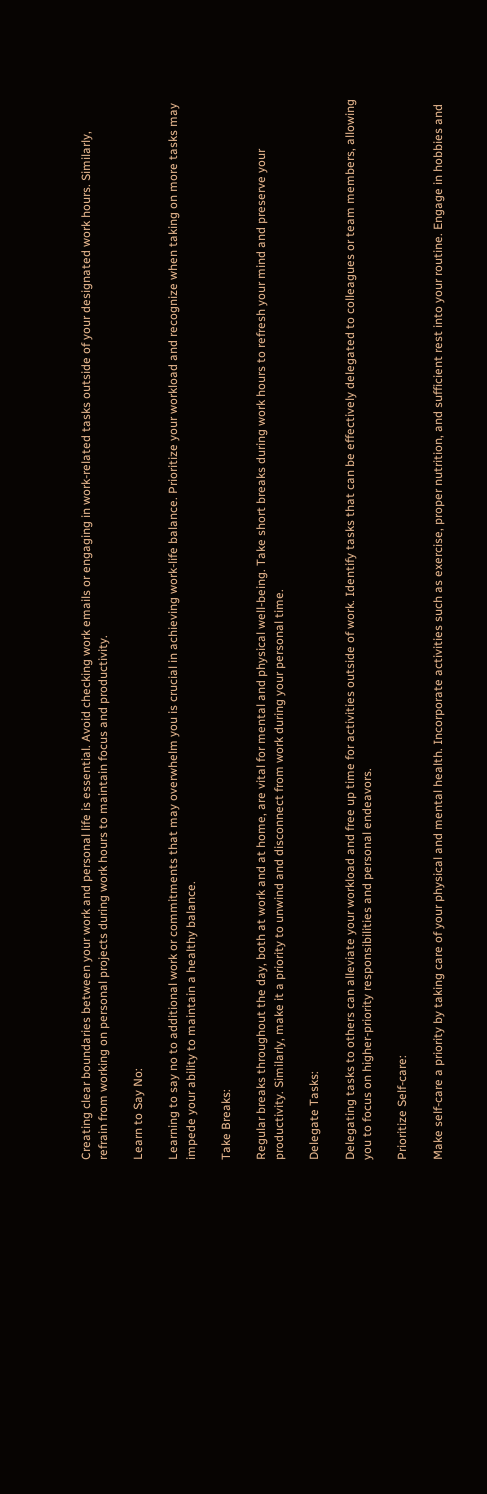Creating clear boundaries between your work and personal life is essential. Avoid checking work emails or engaging in work-related tasks outside of your designated work hours. Similarly, refrain from working on personal projects during work hours to maintain focus and productivity.

Learn to Say No:

Learning to say no to additional work or commitments that may overwhelm you is crucial in achieving work-life balance. Prioritize your workload and recognize when taking on more tasks may impede your ability to maintain a healthy balance.

Take Breaks:

Regular breaks throughout the day, both at work and at home, are vital for mental and physical well-being. Take short breaks during work hours to refresh your mind and preserve your productivity. Similarly, make it a priority to unwind and disconnect from work during your personal time.

Delegate Tasks:

Delegating tasks to others can alleviate your workload and free up time for activities outside of work. Identify tasks that can be effectively delegated to colleagues or team members, allowing you to focus on higher-priority responsibilities and personal endeavors.

Prioritize Self-care:

Make self-care a priority by taking care of your physical and mental health. Incorporate activities such as exercise, proper nutrition, and sufficient rest into your routine. Engage in hobbies and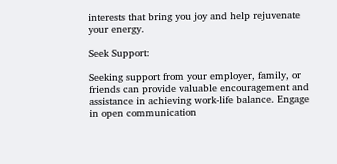interests that bring you joy and help rejuvenate your energy.

Seek Support:

Seeking support from your employer, family, or friends can provide valuable encouragement and assistance in achieving work-life balance. Engage in open communication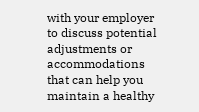with your employer to discuss potential adjustments or accommodations that can help you maintain a healthy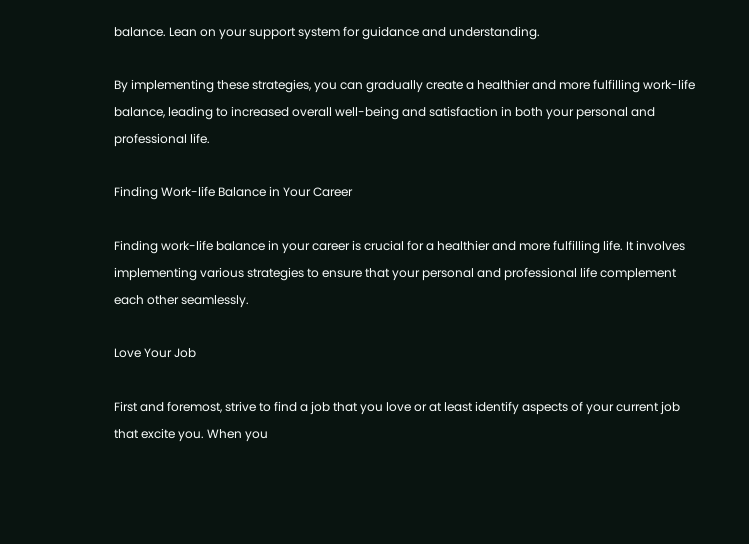balance. Lean on your support system for guidance and understanding.

By implementing these strategies, you can gradually create a healthier and more fulfilling work-life balance, leading to increased overall well-being and satisfaction in both your personal and professional life.

Finding Work-life Balance in Your Career

Finding work-life balance in your career is crucial for a healthier and more fulfilling life. It involves implementing various strategies to ensure that your personal and professional life complement each other seamlessly.

Love Your Job

First and foremost, strive to find a job that you love or at least identify aspects of your current job that excite you. When you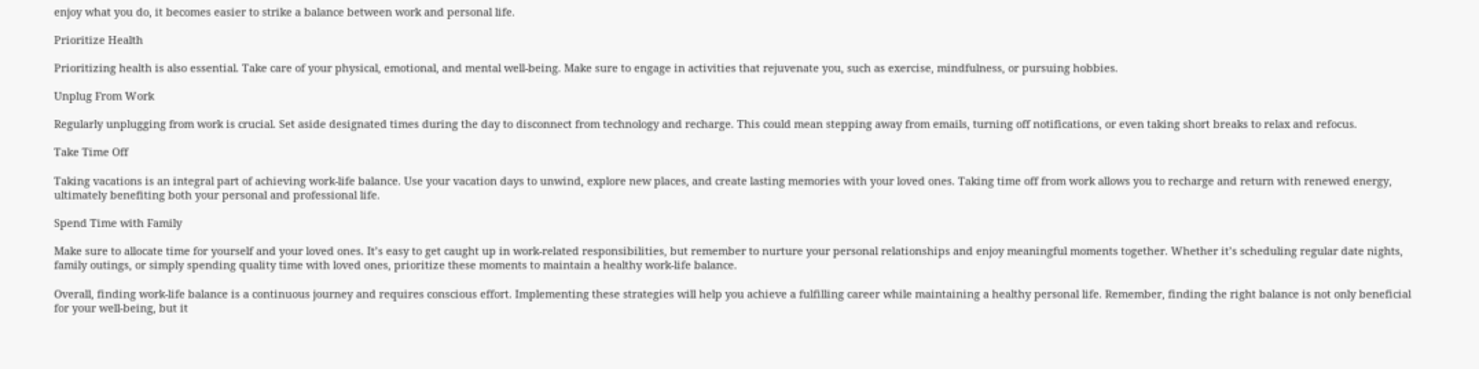enjoy what you do, it becomes easier to strike a balance between work and personal life.

Prioritize Health

Prioritizing health is also essential. Take care of your physical, emotional, and mental well-being. Make sure to engage in activities that rejuvenate you, such as exercise, mindfulness, or pursuing hobbies.

Unplug From Work

Regularly unplugging from work is crucial. Set aside designated times during the day to disconnect from technology and recharge. This could mean stepping away from emails, turning off notifications, or even taking short breaks to relax and refocus.

Take Time Off

Taking vacations is an integral part of achieving work-life balance. Use your vacation days to unwind, explore new places, and create lasting memories with your loved ones. Taking time off from work allows you to recharge and return with renewed energy, ultimately benefiting both your personal and professional life.

Spend Time with Family

Make sure to allocate time for yourself and your loved ones. It’s easy to get caught up in work-related responsibilities, but remember to nurture your personal relationships and enjoy meaningful moments together. Whether it’s scheduling regular date nights, family outings, or simply spending quality time with loved ones, prioritize these moments to maintain a healthy work-life balance.

Overall, finding work-life balance is a continuous journey and requires conscious effort. Implementing these strategies will help you achieve a fulfilling career while maintaining a healthy personal life. Remember, finding the right balance is not only beneficial for your well-being, but it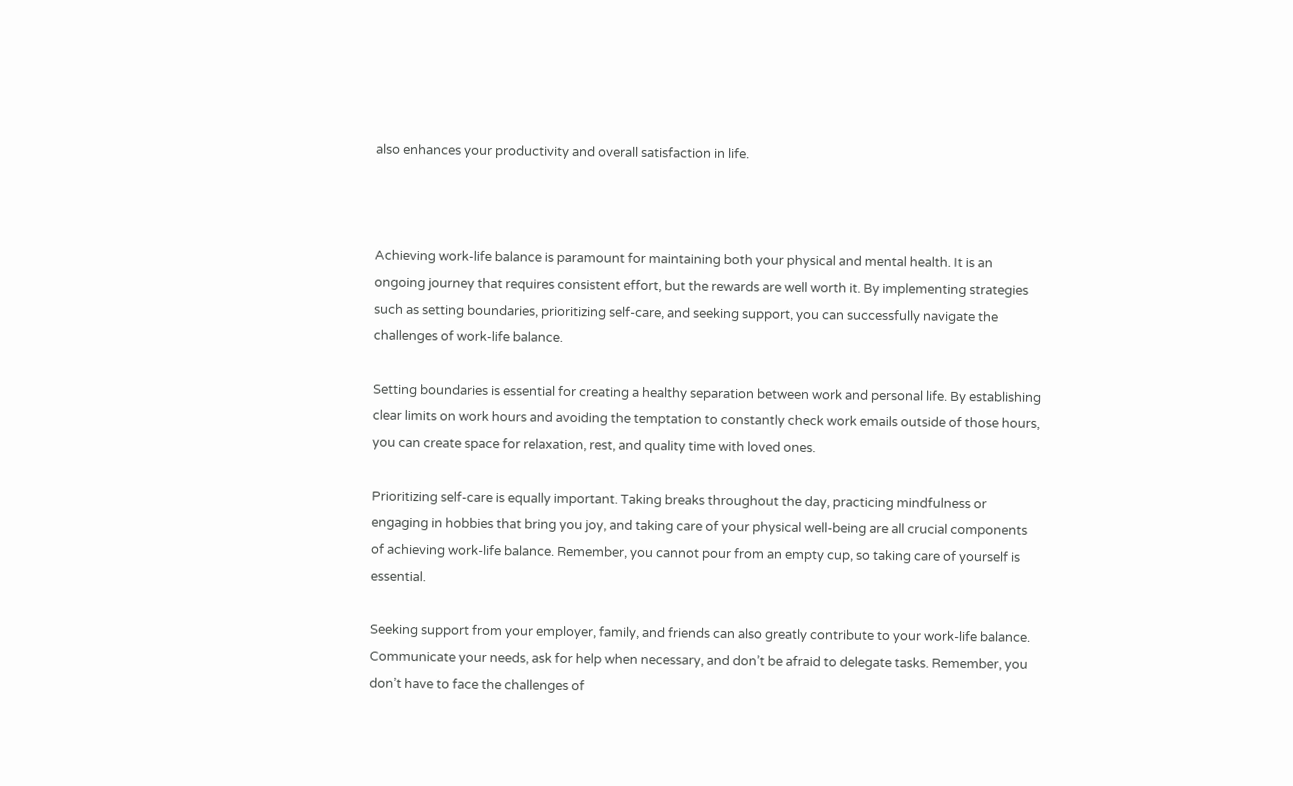also enhances your productivity and overall satisfaction in life.



Achieving work-life balance is paramount for maintaining both your physical and mental health. It is an ongoing journey that requires consistent effort, but the rewards are well worth it. By implementing strategies such as setting boundaries, prioritizing self-care, and seeking support, you can successfully navigate the challenges of work-life balance.

Setting boundaries is essential for creating a healthy separation between work and personal life. By establishing clear limits on work hours and avoiding the temptation to constantly check work emails outside of those hours, you can create space for relaxation, rest, and quality time with loved ones.

Prioritizing self-care is equally important. Taking breaks throughout the day, practicing mindfulness or engaging in hobbies that bring you joy, and taking care of your physical well-being are all crucial components of achieving work-life balance. Remember, you cannot pour from an empty cup, so taking care of yourself is essential.

Seeking support from your employer, family, and friends can also greatly contribute to your work-life balance. Communicate your needs, ask for help when necessary, and don’t be afraid to delegate tasks. Remember, you don’t have to face the challenges of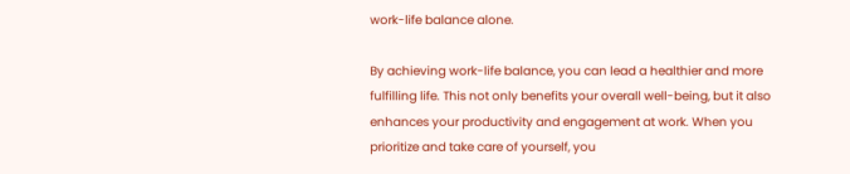work-life balance alone.

By achieving work-life balance, you can lead a healthier and more fulfilling life. This not only benefits your overall well-being, but it also enhances your productivity and engagement at work. When you prioritize and take care of yourself, you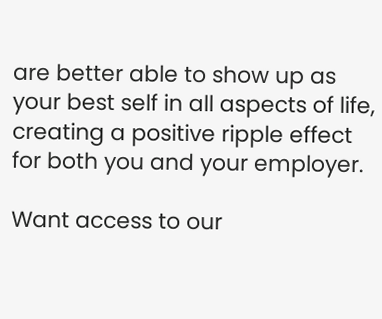are better able to show up as your best self in all aspects of life, creating a positive ripple effect for both you and your employer.

Want access to our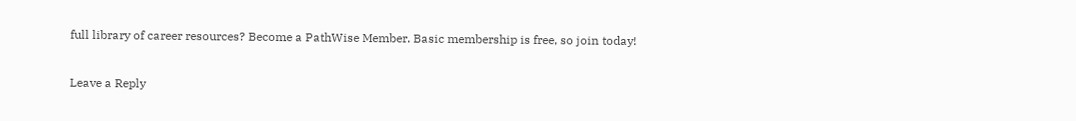full library of career resources? Become a PathWise Member. Basic membership is free, so join today!

Leave a Reply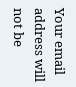Your email address will not be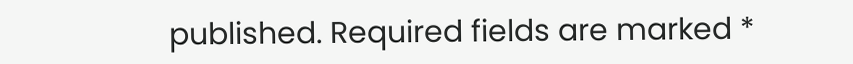published. Required fields are marked *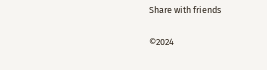Share with friends

©2024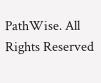PathWise. All Rights Reserved